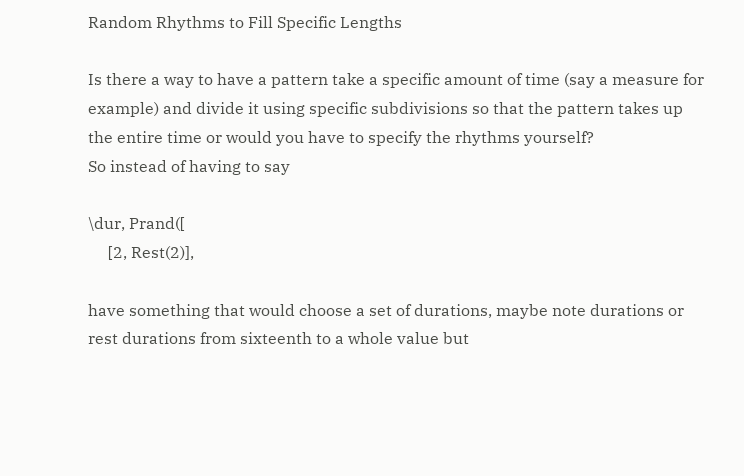Random Rhythms to Fill Specific Lengths

Is there a way to have a pattern take a specific amount of time (say a measure for example) and divide it using specific subdivisions so that the pattern takes up the entire time or would you have to specify the rhythms yourself?
So instead of having to say

\dur, Prand([
     [2, Rest(2)],

have something that would choose a set of durations, maybe note durations or rest durations from sixteenth to a whole value but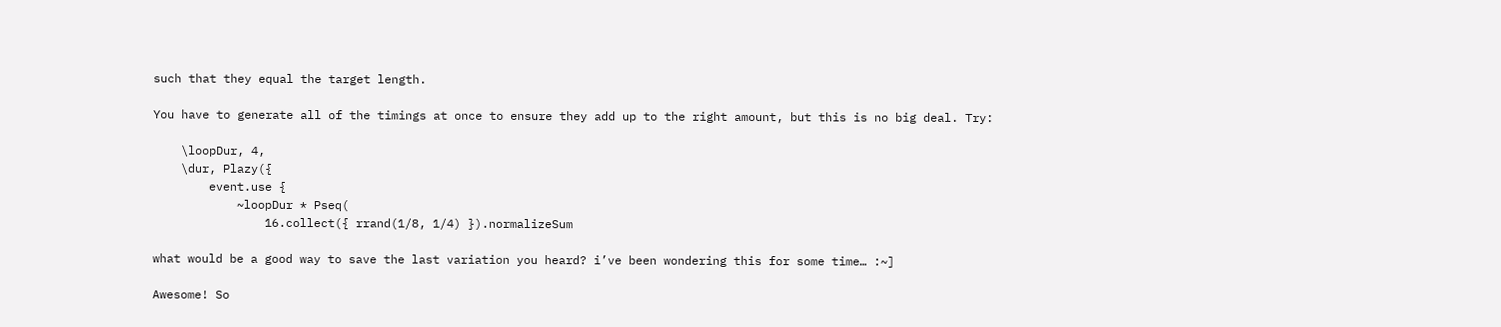such that they equal the target length.

You have to generate all of the timings at once to ensure they add up to the right amount, but this is no big deal. Try:

    \loopDur, 4,
    \dur, Plazy({
        event.use {
            ~loopDur * Pseq(
                16.collect({ rrand(1/8, 1/4) }).normalizeSum

what would be a good way to save the last variation you heard? i’ve been wondering this for some time… :~]

Awesome! So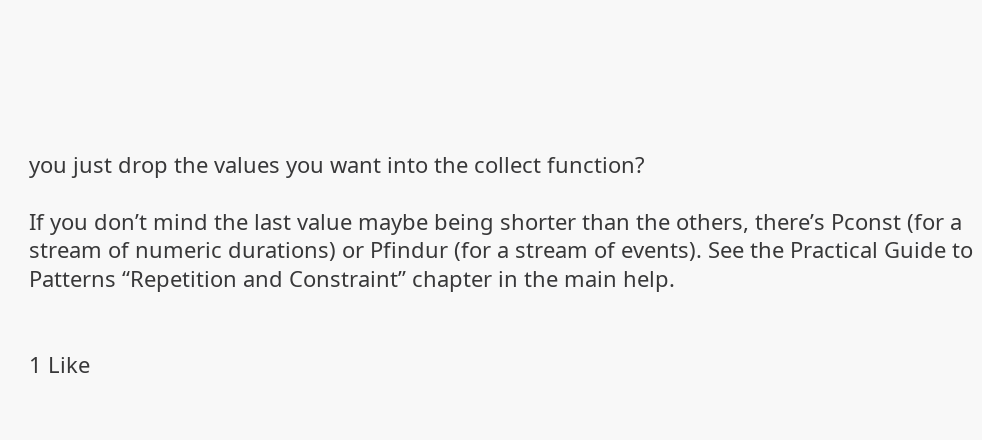you just drop the values you want into the collect function?

If you don’t mind the last value maybe being shorter than the others, there’s Pconst (for a stream of numeric durations) or Pfindur (for a stream of events). See the Practical Guide to Patterns “Repetition and Constraint” chapter in the main help.


1 Like